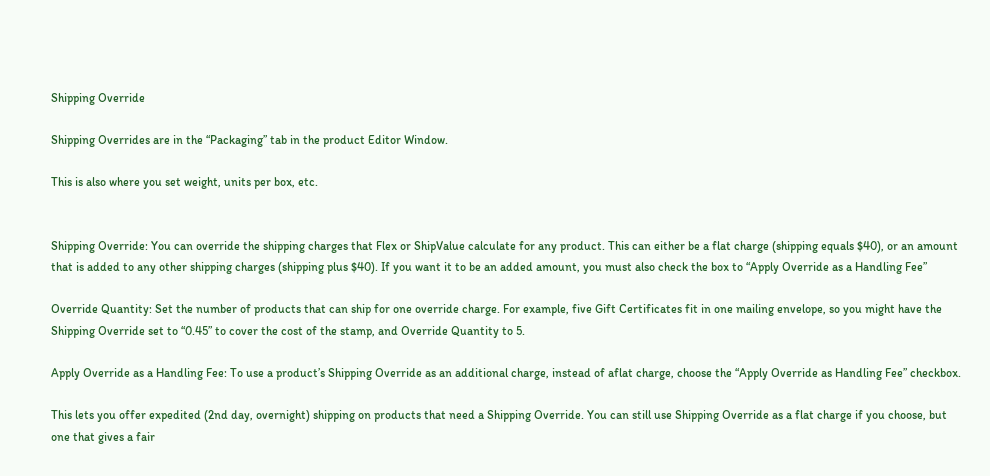Shipping Override

Shipping Overrides are in the “Packaging” tab in the product Editor Window.

This is also where you set weight, units per box, etc.


Shipping Override: You can override the shipping charges that Flex or ShipValue calculate for any product. This can either be a flat charge (shipping equals $40), or an amount that is added to any other shipping charges (shipping plus $40). If you want it to be an added amount, you must also check the box to “Apply Override as a Handling Fee”

Override Quantity: Set the number of products that can ship for one override charge. For example, five Gift Certificates fit in one mailing envelope, so you might have the Shipping Override set to “0.45” to cover the cost of the stamp, and Override Quantity to 5.

Apply Override as a Handling Fee: To use a product’s Shipping Override as an additional charge, instead of aflat charge, choose the “Apply Override as Handling Fee” checkbox.

This lets you offer expedited (2nd day, overnight) shipping on products that need a Shipping Override. You can still use Shipping Override as a flat charge if you choose, but one that gives a fair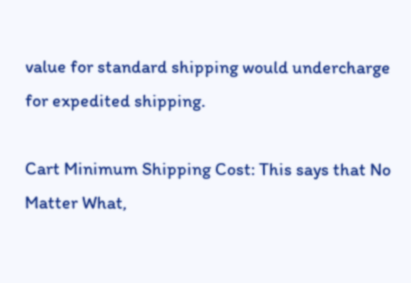value for standard shipping would undercharge for expedited shipping.

Cart Minimum Shipping Cost: This says that No Matter What,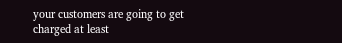your customers are going to get charged at least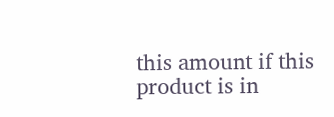this amount if this product is in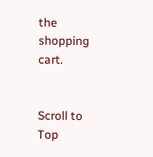the shopping cart.


Scroll to Top